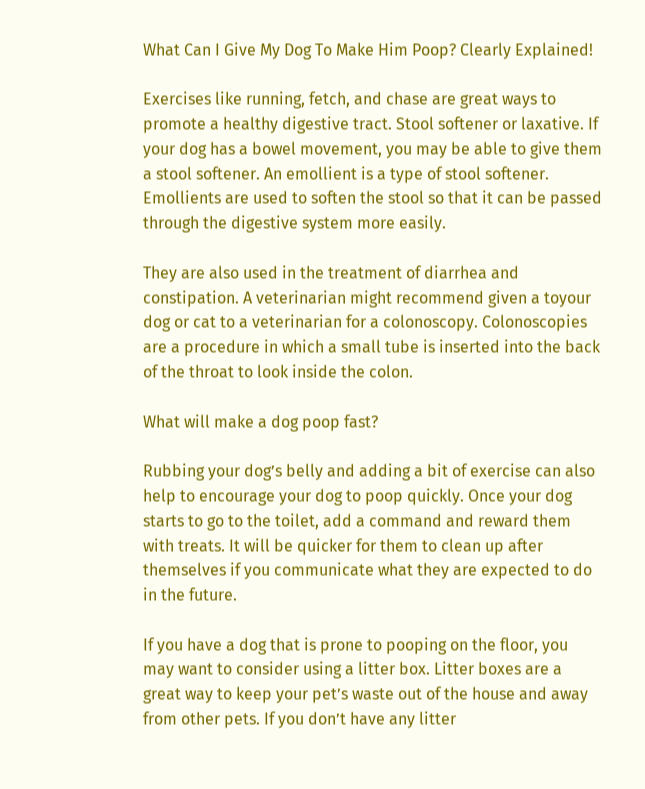What Can I Give My Dog To Make Him Poop? Clearly Explained!

Exercises like running, fetch, and chase are great ways to promote a healthy digestive tract. Stool softener or laxative. If your dog has a bowel movement, you may be able to give them a stool softener. An emollient is a type of stool softener. Emollients are used to soften the stool so that it can be passed through the digestive system more easily.

They are also used in the treatment of diarrhea and constipation. A veterinarian might recommend given a toyour dog or cat to a veterinarian for a colonoscopy. Colonoscopies are a procedure in which a small tube is inserted into the back of the throat to look inside the colon.

What will make a dog poop fast?

Rubbing your dog’s belly and adding a bit of exercise can also help to encourage your dog to poop quickly. Once your dog starts to go to the toilet, add a command and reward them with treats. It will be quicker for them to clean up after themselves if you communicate what they are expected to do in the future.

If you have a dog that is prone to pooping on the floor, you may want to consider using a litter box. Litter boxes are a great way to keep your pet’s waste out of the house and away from other pets. If you don’t have any litter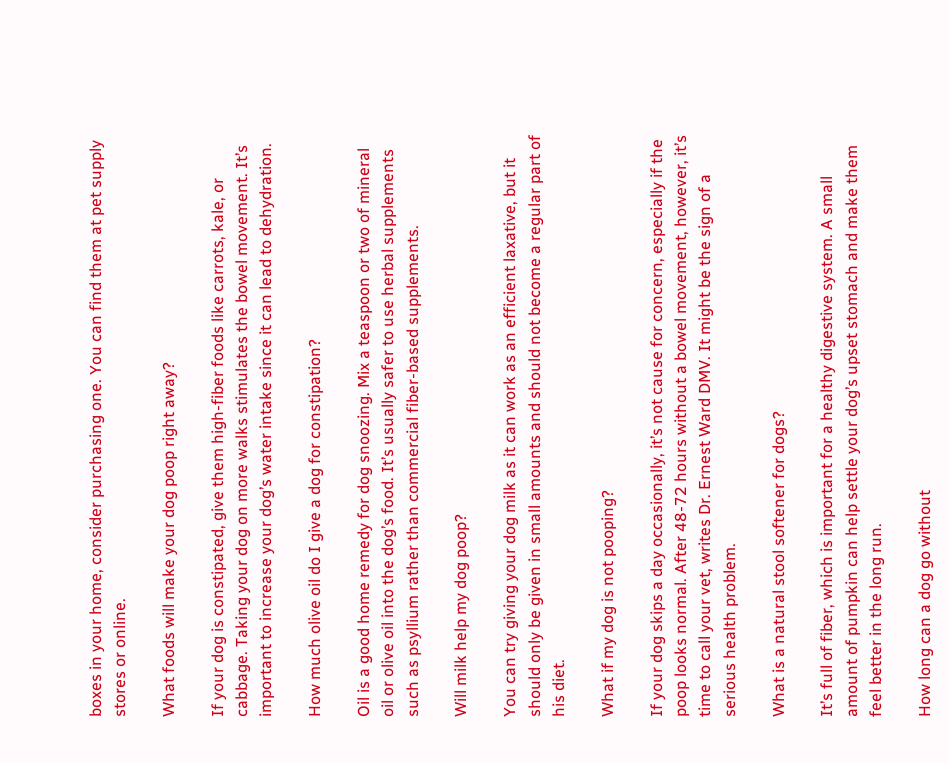boxes in your home, consider purchasing one. You can find them at pet supply stores or online.

What foods will make your dog poop right away?

If your dog is constipated, give them high-fiber foods like carrots, kale, or cabbage. Taking your dog on more walks stimulates the bowel movement. It’s important to increase your dog’s water intake since it can lead to dehydration.

How much olive oil do I give a dog for constipation?

Oil is a good home remedy for dog snoozing. Mix a teaspoon or two of mineral oil or olive oil into the dog’s food. It’s usually safer to use herbal supplements such as psyllium rather than commercial fiber-based supplements.

Will milk help my dog poop?

You can try giving your dog milk as it can work as an efficient laxative, but it should only be given in small amounts and should not become a regular part of his diet.

What if my dog is not pooping?

If your dog skips a day occasionally, it’s not cause for concern, especially if the poop looks normal. After 48-72 hours without a bowel movement, however, it’s time to call your vet, writes Dr. Ernest Ward DMV. It might be the sign of a serious health problem.

What is a natural stool softener for dogs?

It’s full of fiber, which is important for a healthy digestive system. A small amount of pumpkin can help settle your dog’s upset stomach and make them feel better in the long run.

How long can a dog go without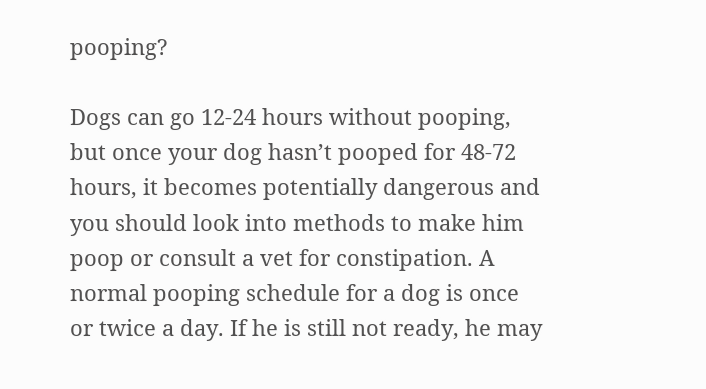pooping?

Dogs can go 12-24 hours without pooping, but once your dog hasn’t pooped for 48-72 hours, it becomes potentially dangerous and you should look into methods to make him poop or consult a vet for constipation. A normal pooping schedule for a dog is once or twice a day. If he is still not ready, he may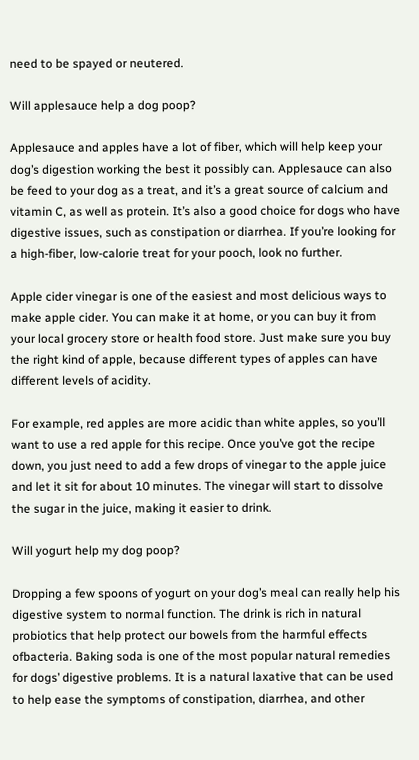need to be spayed or neutered.

Will applesauce help a dog poop?

Applesauce and apples have a lot of fiber, which will help keep your dog’s digestion working the best it possibly can. Applesauce can also be feed to your dog as a treat, and it’s a great source of calcium and vitamin C, as well as protein. It’s also a good choice for dogs who have digestive issues, such as constipation or diarrhea. If you’re looking for a high-fiber, low-calorie treat for your pooch, look no further.

Apple cider vinegar is one of the easiest and most delicious ways to make apple cider. You can make it at home, or you can buy it from your local grocery store or health food store. Just make sure you buy the right kind of apple, because different types of apples can have different levels of acidity.

For example, red apples are more acidic than white apples, so you’ll want to use a red apple for this recipe. Once you’ve got the recipe down, you just need to add a few drops of vinegar to the apple juice and let it sit for about 10 minutes. The vinegar will start to dissolve the sugar in the juice, making it easier to drink.

Will yogurt help my dog poop?

Dropping a few spoons of yogurt on your dog’s meal can really help his digestive system to normal function. The drink is rich in natural probiotics that help protect our bowels from the harmful effects ofbacteria. Baking soda is one of the most popular natural remedies for dogs’ digestive problems. It is a natural laxative that can be used to help ease the symptoms of constipation, diarrhea, and other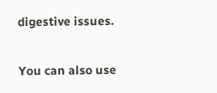digestive issues.

You can also use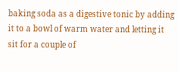baking soda as a digestive tonic by adding it to a bowl of warm water and letting it sit for a couple of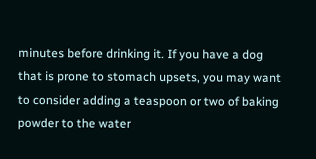minutes before drinking it. If you have a dog that is prone to stomach upsets, you may want to consider adding a teaspoon or two of baking powder to the water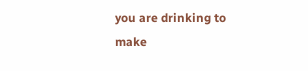you are drinking to make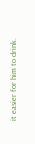it easier for him to drink.